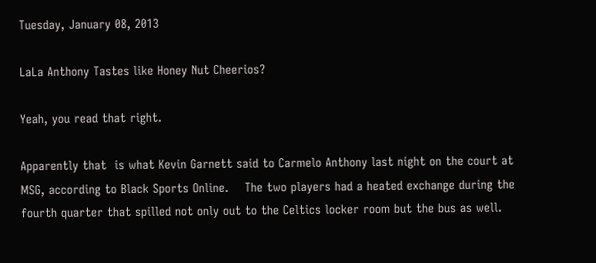Tuesday, January 08, 2013

LaLa Anthony Tastes like Honey Nut Cheerios?

Yeah, you read that right.

Apparently that  is what Kevin Garnett said to Carmelo Anthony last night on the court at MSG, according to Black Sports Online.    The two players had a heated exchange during the fourth quarter that spilled not only out to the Celtics locker room but the bus as well.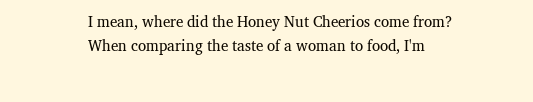I mean, where did the Honey Nut Cheerios come from?  When comparing the taste of a woman to food, I'm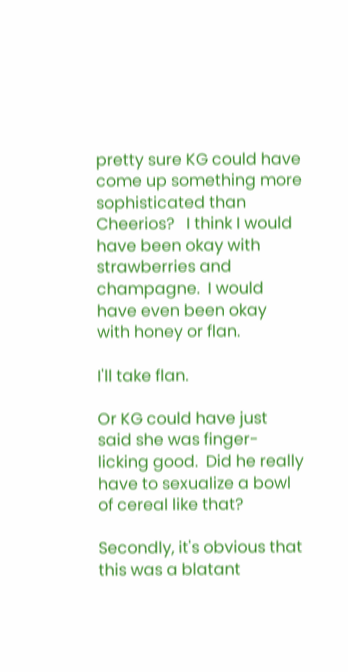pretty sure KG could have come up something more sophisticated than Cheerios?   I think I would have been okay with strawberries and champagne.  I would have even been okay with honey or flan.

I'll take flan.

Or KG could have just said she was finger-licking good.  Did he really have to sexualize a bowl of cereal like that?

Secondly, it's obvious that this was a blatant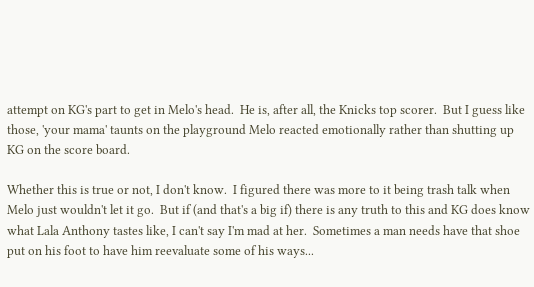attempt on KG's part to get in Melo's head.  He is, after all, the Knicks top scorer.  But I guess like those, 'your mama' taunts on the playground Melo reacted emotionally rather than shutting up KG on the score board.

Whether this is true or not, I don't know.  I figured there was more to it being trash talk when Melo just wouldn't let it go.  But if (and that's a big if) there is any truth to this and KG does know what Lala Anthony tastes like, I can't say I'm mad at her.  Sometimes a man needs have that shoe put on his foot to have him reevaluate some of his ways...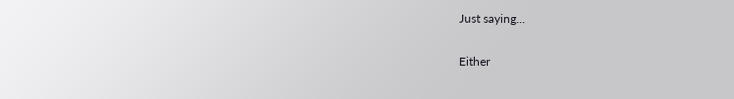Just saying...

Either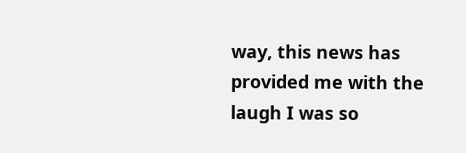way, this news has provided me with the laugh I was so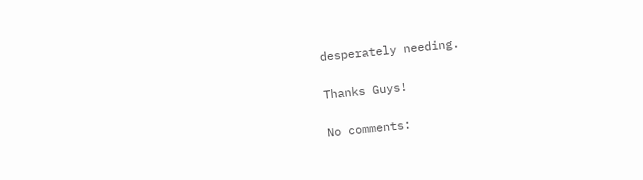desperately needing.

Thanks Guys!

No comments: